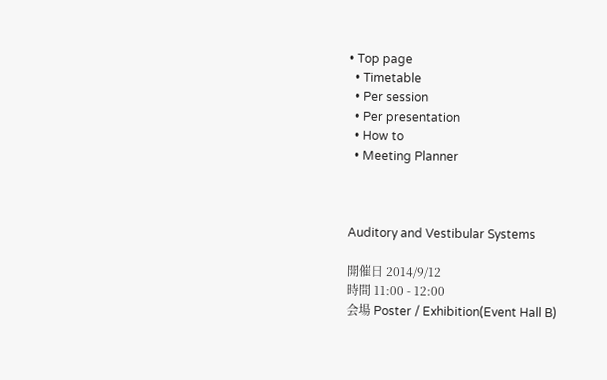• Top page
  • Timetable
  • Per session
  • Per presentation
  • How to
  • Meeting Planner



Auditory and Vestibular Systems

開催日 2014/9/12
時間 11:00 - 12:00
会場 Poster / Exhibition(Event Hall B)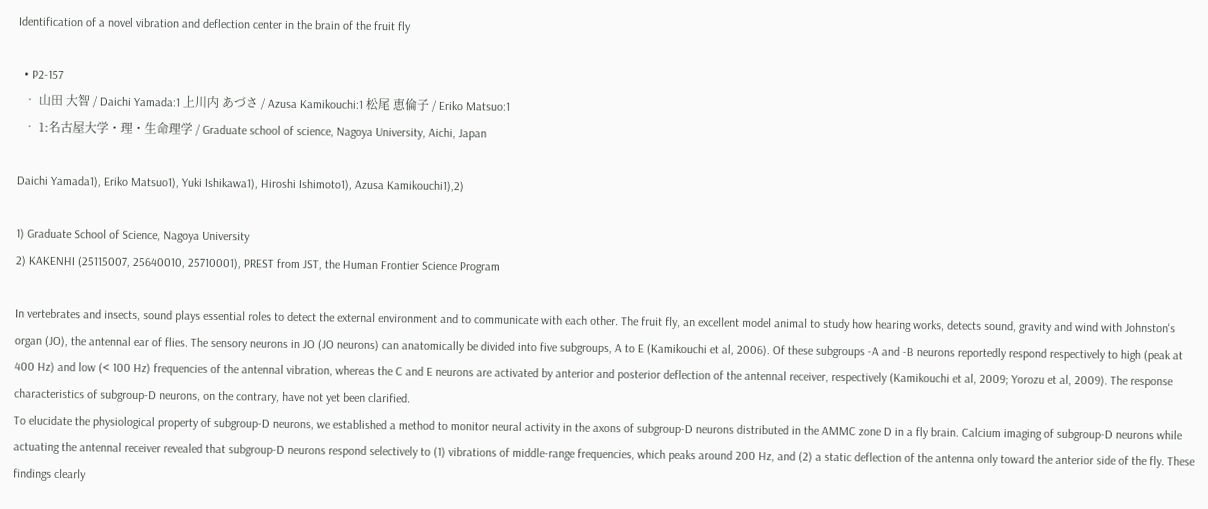Identification of a novel vibration and deflection center in the brain of the fruit fly

  • P2-157
  • 山田 大智 / Daichi Yamada:1 上川内 あづさ / Azusa Kamikouchi:1 松尾 恵倫子 / Eriko Matsuo:1
  • 1:名古屋大学・理・生命理学 / Graduate school of science, Nagoya University, Aichi, Japan

Daichi Yamada1), Eriko Matsuo1), Yuki Ishikawa1), Hiroshi Ishimoto1), Azusa Kamikouchi1),2)

1) Graduate School of Science, Nagoya University
2) KAKENHI (25115007, 25640010, 25710001), PREST from JST, the Human Frontier Science Program

In vertebrates and insects, sound plays essential roles to detect the external environment and to communicate with each other. The fruit fly, an excellent model animal to study how hearing works, detects sound, gravity and wind with Johnston's organ (JO), the antennal ear of flies. The sensory neurons in JO (JO neurons) can anatomically be divided into five subgroups, A to E (Kamikouchi et al, 2006). Of these subgroups -A and -B neurons reportedly respond respectively to high (peak at 400 Hz) and low (< 100 Hz) frequencies of the antennal vibration, whereas the C and E neurons are activated by anterior and posterior deflection of the antennal receiver, respectively (Kamikouchi et al, 2009; Yorozu et al, 2009). The response characteristics of subgroup-D neurons, on the contrary, have not yet been clarified.
To elucidate the physiological property of subgroup-D neurons, we established a method to monitor neural activity in the axons of subgroup-D neurons distributed in the AMMC zone D in a fly brain. Calcium imaging of subgroup-D neurons while actuating the antennal receiver revealed that subgroup-D neurons respond selectively to (1) vibrations of middle-range frequencies, which peaks around 200 Hz, and (2) a static deflection of the antenna only toward the anterior side of the fly. These findings clearly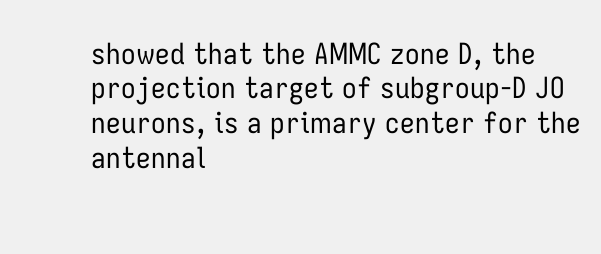showed that the AMMC zone D, the projection target of subgroup-D JO neurons, is a primary center for the antennal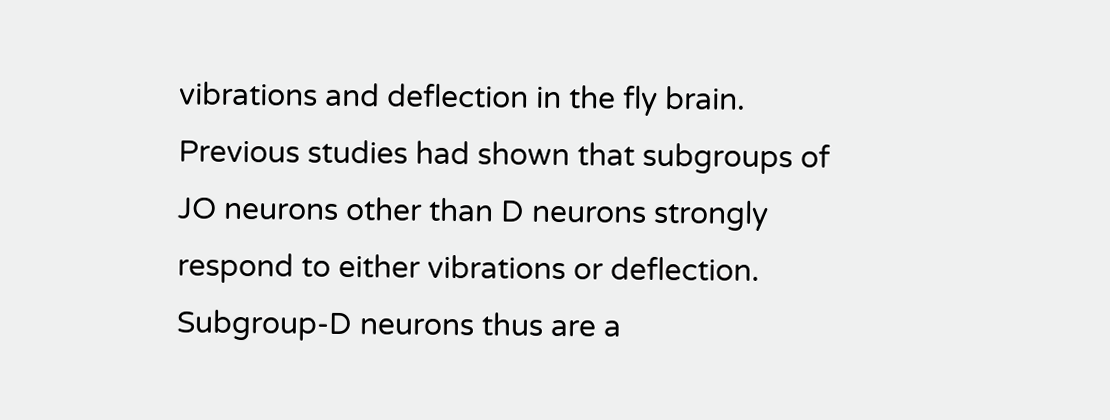vibrations and deflection in the fly brain. Previous studies had shown that subgroups of JO neurons other than D neurons strongly respond to either vibrations or deflection. Subgroup-D neurons thus are a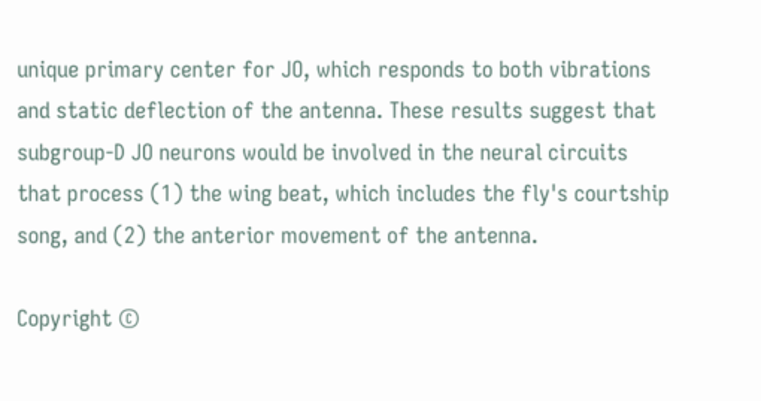unique primary center for JO, which responds to both vibrations and static deflection of the antenna. These results suggest that subgroup-D JO neurons would be involved in the neural circuits that process (1) the wing beat, which includes the fly's courtship song, and (2) the anterior movement of the antenna.

Copyright ©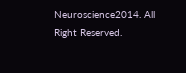Neuroscience2014. All Right Reserved.